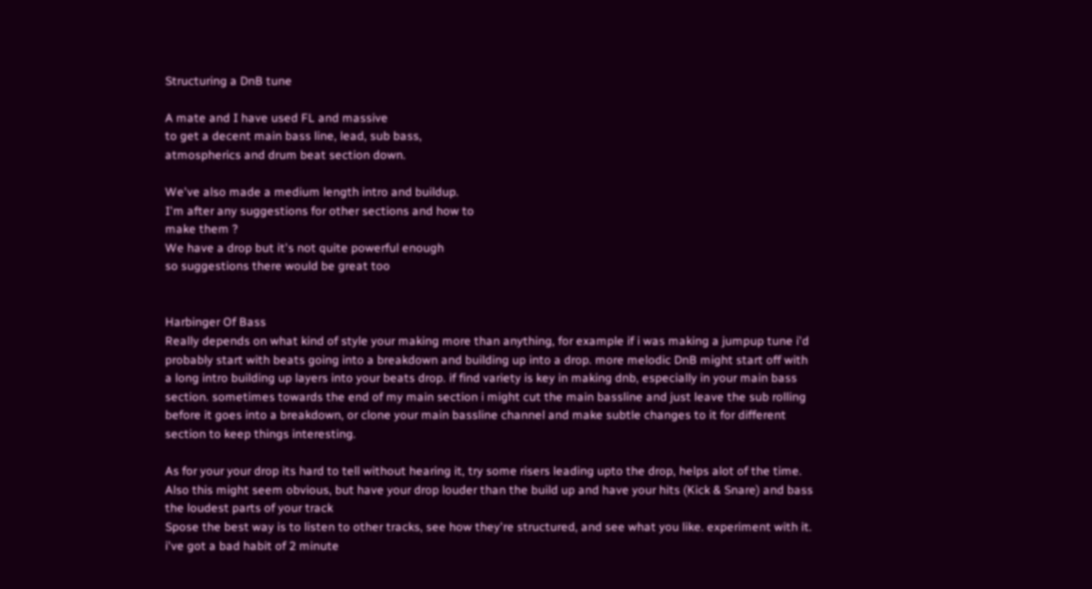Structuring a DnB tune

A mate and I have used FL and massive
to get a decent main bass line, lead, sub bass,
atmospherics and drum beat section down.

We've also made a medium length intro and buildup.
I'm after any suggestions for other sections and how to
make them ?
We have a drop but it's not quite powerful enough
so suggestions there would be great too


Harbinger Of Bass
Really depends on what kind of style your making more than anything, for example if i was making a jumpup tune i'd probably start with beats going into a breakdown and building up into a drop. more melodic DnB might start off with a long intro building up layers into your beats drop. if find variety is key in making dnb, especially in your main bass section. sometimes towards the end of my main section i might cut the main bassline and just leave the sub rolling before it goes into a breakdown, or clone your main bassline channel and make subtle changes to it for different section to keep things interesting.

As for your your drop its hard to tell without hearing it, try some risers leading upto the drop, helps alot of the time. Also this might seem obvious, but have your drop louder than the build up and have your hits (Kick & Snare) and bass the loudest parts of your track
Spose the best way is to listen to other tracks, see how they're structured, and see what you like. experiment with it. i've got a bad habit of 2 minute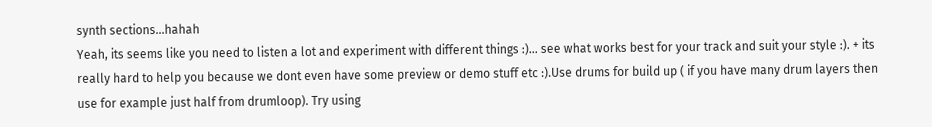synth sections...hahah
Yeah, its seems like you need to listen a lot and experiment with different things :)... see what works best for your track and suit your style :). + its really hard to help you because we dont even have some preview or demo stuff etc :).Use drums for build up ( if you have many drum layers then use for example just half from drumloop). Try using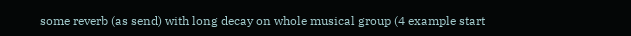some reverb (as send) with long decay on whole musical group (4 example start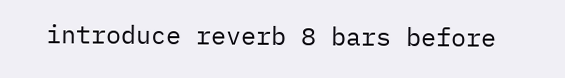introduce reverb 8 bars before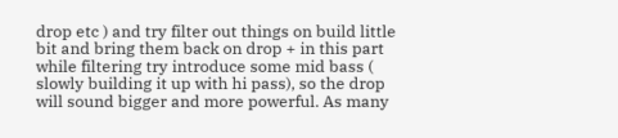drop etc ) and try filter out things on build little bit and bring them back on drop + in this part while filtering try introduce some mid bass ( slowly building it up with hi pass), so the drop will sound bigger and more powerful. As many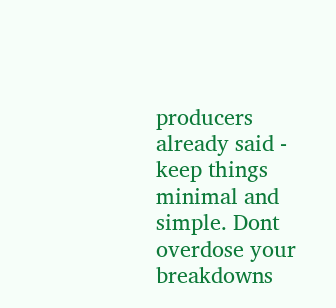producers already said - keep things minimal and simple. Dont overdose your breakdowns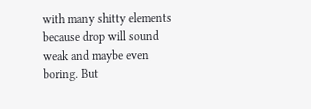with many shitty elements because drop will sound weak and maybe even boring. But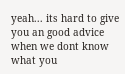yeah... its hard to give you an good advice when we dont know what you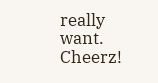really want. Cheerz!